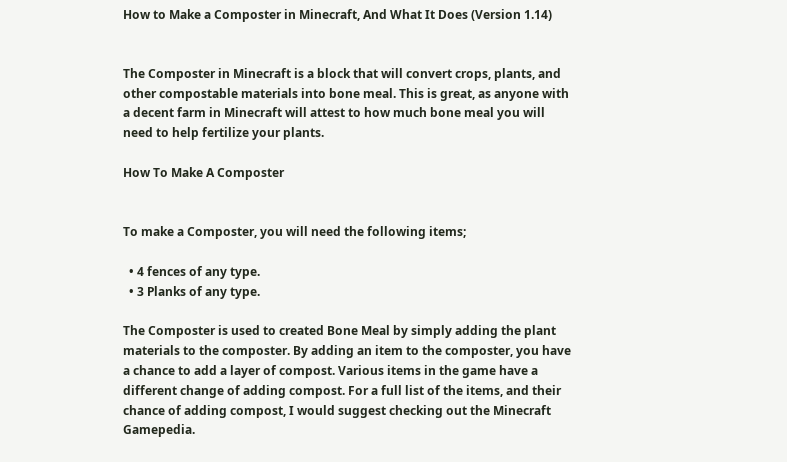How to Make a Composter in Minecraft, And What It Does (Version 1.14)


The Composter in Minecraft is a block that will convert crops, plants, and other compostable materials into bone meal. This is great, as anyone with a decent farm in Minecraft will attest to how much bone meal you will need to help fertilize your plants.

How To Make A Composter


To make a Composter, you will need the following items;

  • 4 fences of any type.
  • 3 Planks of any type.

The Composter is used to created Bone Meal by simply adding the plant materials to the composter. By adding an item to the composter, you have a chance to add a layer of compost. Various items in the game have a different change of adding compost. For a full list of the items, and their chance of adding compost, I would suggest checking out the Minecraft Gamepedia.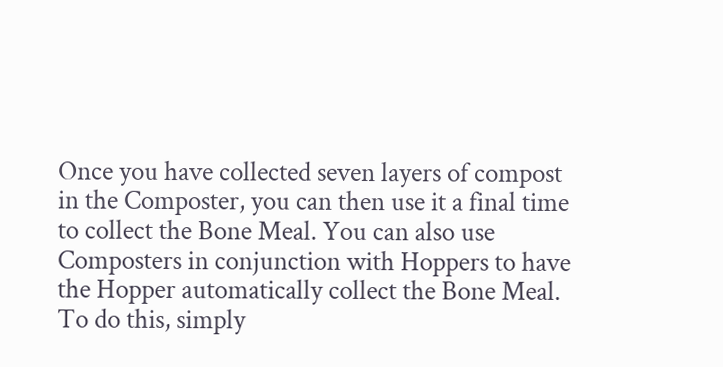Once you have collected seven layers of compost in the Composter, you can then use it a final time to collect the Bone Meal. You can also use Composters in conjunction with Hoppers to have the Hopper automatically collect the Bone Meal. To do this, simply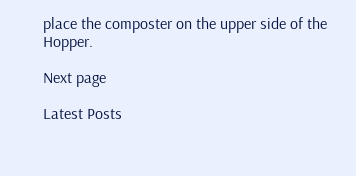place the composter on the upper side of the Hopper.

Next page

Latest Posts